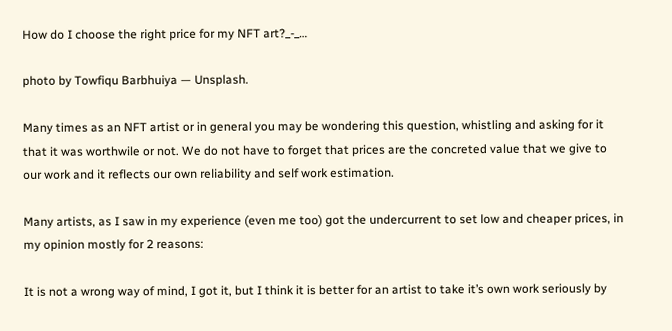How do I choose the right price for my NFT art?_-_…

photo by Towfiqu Barbhuiya — Unsplash.

Many times as an NFT artist or in general you may be wondering this question, whistling and asking for it that it was worthwile or not. We do not have to forget that prices are the concreted value that we give to our work and it reflects our own reliability and self work estimation.

Many artists, as I saw in my experience (even me too) got the undercurrent to set low and cheaper prices, in my opinion mostly for 2 reasons:

It is not a wrong way of mind, I got it, but I think it is better for an artist to take it’s own work seriously by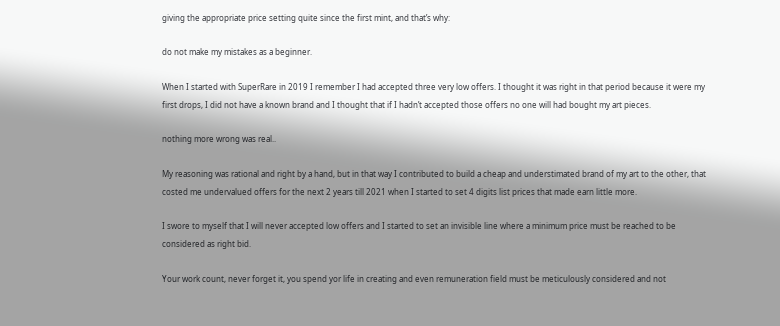giving the appropriate price setting quite since the first mint, and that’s why:

do not make my mistakes as a beginner.

When I started with SuperRare in 2019 I remember I had accepted three very low offers. I thought it was right in that period because it were my first drops, I did not have a known brand and I thought that if I hadn’t accepted those offers no one will had bought my art pieces.

nothing more wrong was real..

My reasoning was rational and right by a hand, but in that way I contributed to build a cheap and understimated brand of my art to the other, that costed me undervalued offers for the next 2 years till 2021 when I started to set 4 digits list prices that made earn little more.

I swore to myself that I will never accepted low offers and I started to set an invisible line where a minimum price must be reached to be considered as right bid.

Your work count, never forget it, you spend yor life in creating and even remuneration field must be meticulously considered and not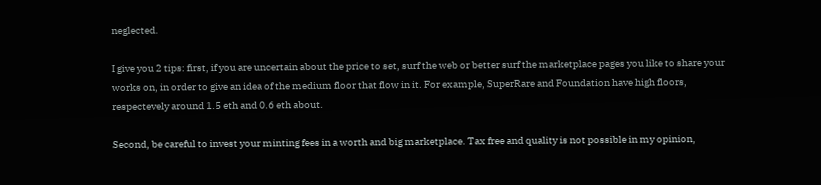neglected.

I give you 2 tips: first, if you are uncertain about the price to set, surf the web or better surf the marketplace pages you like to share your works on, in order to give an idea of the medium floor that flow in it. For example, SuperRare and Foundation have high floors, respectevely around 1.5 eth and 0.6 eth about.

Second, be careful to invest your minting fees in a worth and big marketplace. Tax free and quality is not possible in my opinion,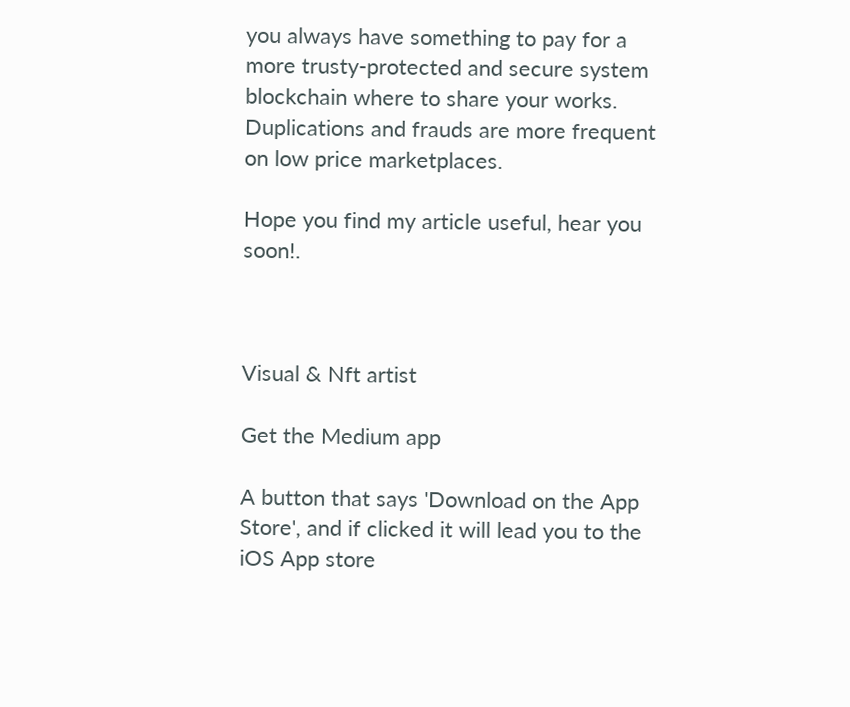you always have something to pay for a more trusty-protected and secure system blockchain where to share your works. Duplications and frauds are more frequent on low price marketplaces.

Hope you find my article useful, hear you soon!.



Visual & Nft artist

Get the Medium app

A button that says 'Download on the App Store', and if clicked it will lead you to the iOS App store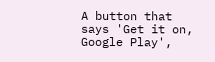A button that says 'Get it on, Google Play',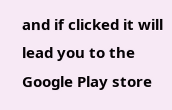and if clicked it will lead you to the Google Play store